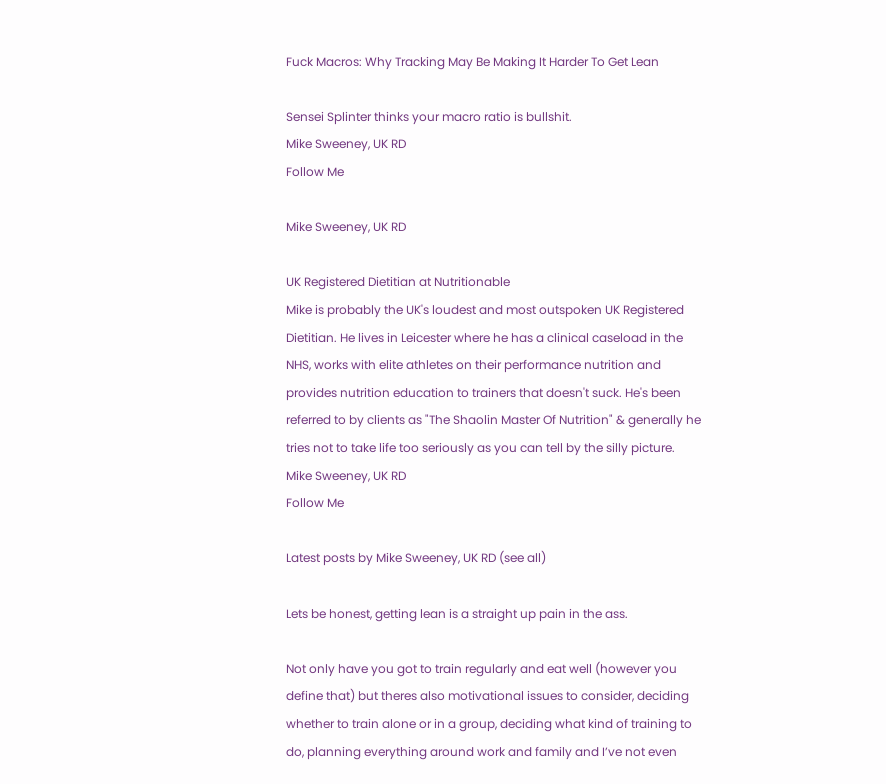Fuck Macros: Why Tracking May Be Making It Harder To Get Lean

Sensei Splinter thinks your macro ratio is bullshit.
Mike Sweeney, UK RD
Follow Me

Mike Sweeney, UK RD

UK Registered Dietitian at Nutritionable
Mike is probably the UK's loudest and most outspoken UK Registered Dietitian. He lives in Leicester where he has a clinical caseload in the NHS, works with elite athletes on their performance nutrition and provides nutrition education to trainers that doesn't suck. He's been referred to by clients as "The Shaolin Master Of Nutrition" & generally he tries not to take life too seriously as you can tell by the silly picture.
Mike Sweeney, UK RD
Follow Me

Latest posts by Mike Sweeney, UK RD (see all)

Lets be honest, getting lean is a straight up pain in the ass.

Not only have you got to train regularly and eat well (however you define that) but theres also motivational issues to consider, deciding whether to train alone or in a group, deciding what kind of training to do, planning everything around work and family and I’ve not even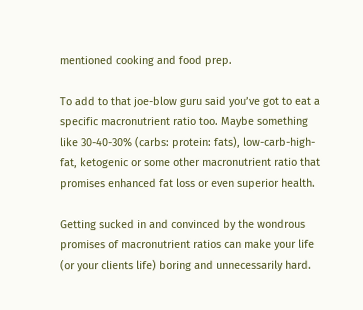mentioned cooking and food prep.

To add to that joe-blow guru said you’ve got to eat a specific macronutrient ratio too. Maybe something like 30-40-30% (carbs: protein: fats), low-carb-high-fat, ketogenic or some other macronutrient ratio that promises enhanced fat loss or even superior health.

Getting sucked in and convinced by the wondrous promises of macronutrient ratios can make your life (or your clients life) boring and unnecessarily hard.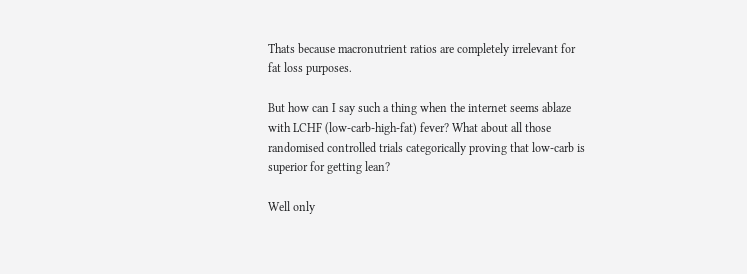Thats because macronutrient ratios are completely irrelevant for fat loss purposes.

But how can I say such a thing when the internet seems ablaze with LCHF (low-carb-high-fat) fever? What about all those randomised controlled trials categorically proving that low-carb is superior for getting lean?

Well only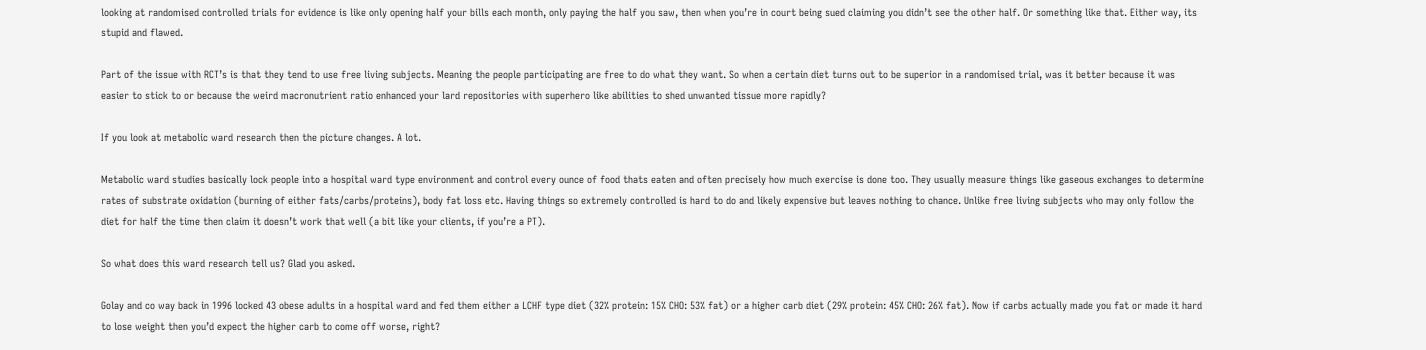looking at randomised controlled trials for evidence is like only opening half your bills each month, only paying the half you saw, then when you’re in court being sued claiming you didn’t see the other half. Or something like that. Either way, its stupid and flawed.

Part of the issue with RCT’s is that they tend to use free living subjects. Meaning the people participating are free to do what they want. So when a certain diet turns out to be superior in a randomised trial, was it better because it was easier to stick to or because the weird macronutrient ratio enhanced your lard repositories with superhero like abilities to shed unwanted tissue more rapidly?

If you look at metabolic ward research then the picture changes. A lot.

Metabolic ward studies basically lock people into a hospital ward type environment and control every ounce of food thats eaten and often precisely how much exercise is done too. They usually measure things like gaseous exchanges to determine rates of substrate oxidation (burning of either fats/carbs/proteins), body fat loss etc. Having things so extremely controlled is hard to do and likely expensive but leaves nothing to chance. Unlike free living subjects who may only follow the diet for half the time then claim it doesn’t work that well (a bit like your clients, if you’re a PT).

So what does this ward research tell us? Glad you asked.

Golay and co way back in 1996 locked 43 obese adults in a hospital ward and fed them either a LCHF type diet (32% protein: 15% CHO: 53% fat) or a higher carb diet (29% protein: 45% CHO: 26% fat). Now if carbs actually made you fat or made it hard to lose weight then you’d expect the higher carb to come off worse, right?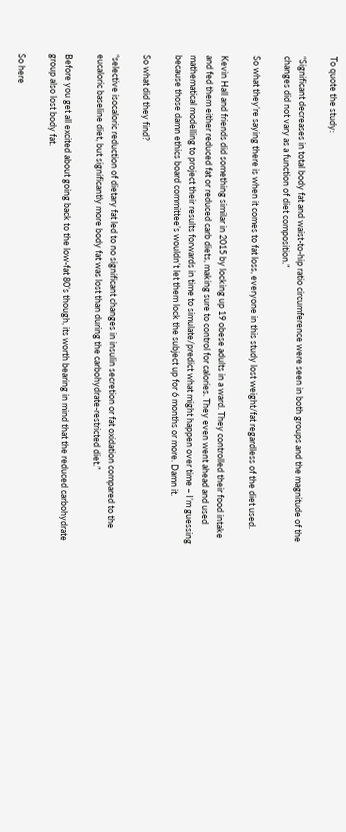To quote the study:

“Significant decreases in total body fat and waist-to-hip ratio circumference were seen in both groups and the magnitude of the changes did not vary as a function of diet composition.”

So what they’re saying there is when it comes to fat loss, everyone in this study lost weight/fat regardless of the diet used.

Kevin Hall and friends did something similar in 2015 by locking up 19 obese adults in a ward. They controlled their food intake and fed them either reduced fat or reduced carb diets, making sure to control for calories. They even went ahead and used mathematical modelling to project their results forwards in time to simulate/predict what might happen over time – I’m guessing because those damn ethics board committee’s wouldn’t let them lock the subject up for 6 months or more. Damn it.

So what did they find?

“selective isocaloric reduction of dietary fat led to no significant changes in insulin secretion or fat oxidation compared to the eucaloric baseline diet, but significantly more body fat was lost than during the carbohydrate-restricted diet.”

Before you get all excited about going back to the low-fat 80’s though, its worth bearing in mind that the reduced carbohydrate group also lost body fat.

So here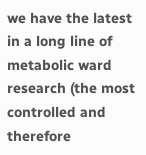we have the latest in a long line of metabolic ward research (the most controlled and therefore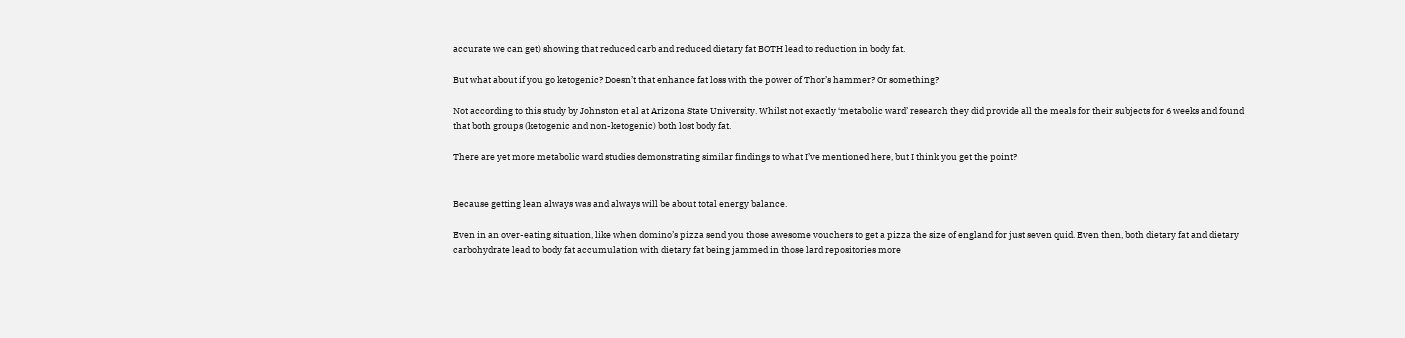accurate we can get) showing that reduced carb and reduced dietary fat BOTH lead to reduction in body fat.

But what about if you go ketogenic? Doesn’t that enhance fat loss with the power of Thor’s hammer? Or something?

Not according to this study by Johnston et al at Arizona State University. Whilst not exactly ‘metabolic ward’ research they did provide all the meals for their subjects for 6 weeks and found that both groups (ketogenic and non-ketogenic) both lost body fat.

There are yet more metabolic ward studies demonstrating similar findings to what I’ve mentioned here, but I think you get the point?


Because getting lean always was and always will be about total energy balance.

Even in an over-eating situation, like when domino’s pizza send you those awesome vouchers to get a pizza the size of england for just seven quid. Even then, both dietary fat and dietary carbohydrate lead to body fat accumulation with dietary fat being jammed in those lard repositories more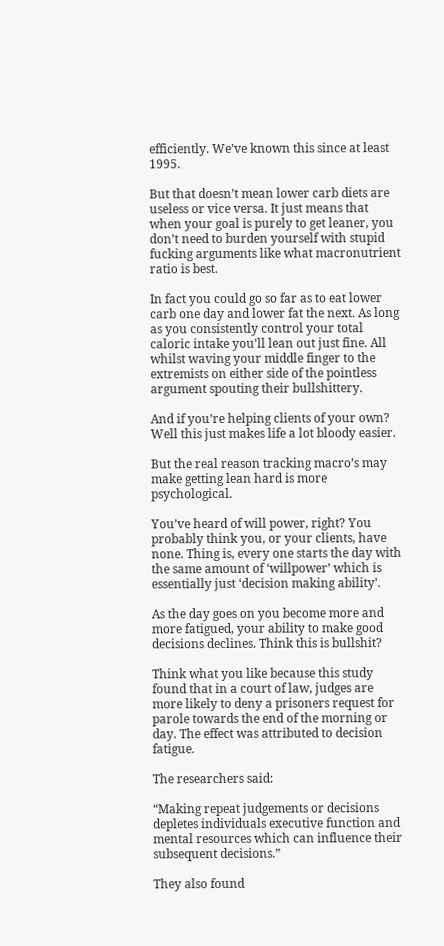efficiently. We’ve known this since at least 1995.

But that doesn’t mean lower carb diets are useless or vice versa. It just means that when your goal is purely to get leaner, you don’t need to burden yourself with stupid fucking arguments like what macronutrient ratio is best.

In fact you could go so far as to eat lower carb one day and lower fat the next. As long as you consistently control your total caloric intake you’ll lean out just fine. All whilst waving your middle finger to the extremists on either side of the pointless argument spouting their bullshittery.

And if you’re helping clients of your own? Well this just makes life a lot bloody easier.

But the real reason tracking macro’s may make getting lean hard is more psychological.

You’ve heard of will power, right? You probably think you, or your clients, have none. Thing is, every one starts the day with the same amount of ‘willpower’ which is essentially just ‘decision making ability’.

As the day goes on you become more and more fatigued, your ability to make good decisions declines. Think this is bullshit?

Think what you like because this study found that in a court of law, judges are more likely to deny a prisoners request for parole towards the end of the morning or day. The effect was attributed to decision fatigue.

The researchers said:

“Making repeat judgements or decisions depletes individuals executive function and mental resources which can influence their subsequent decisions.”

They also found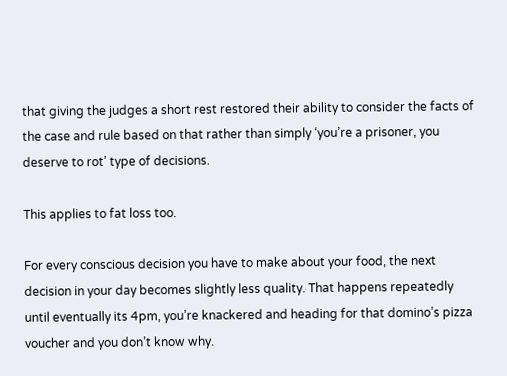that giving the judges a short rest restored their ability to consider the facts of the case and rule based on that rather than simply ‘you’re a prisoner, you deserve to rot’ type of decisions.

This applies to fat loss too.

For every conscious decision you have to make about your food, the next decision in your day becomes slightly less quality. That happens repeatedly until eventually its 4pm, you’re knackered and heading for that domino’s pizza voucher and you don’t know why.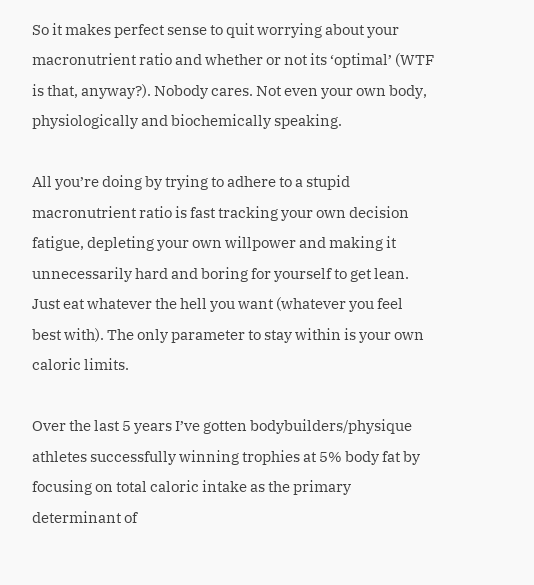So it makes perfect sense to quit worrying about your macronutrient ratio and whether or not its ‘optimal’ (WTF is that, anyway?). Nobody cares. Not even your own body, physiologically and biochemically speaking.

All you’re doing by trying to adhere to a stupid macronutrient ratio is fast tracking your own decision fatigue, depleting your own willpower and making it unnecessarily hard and boring for yourself to get lean. Just eat whatever the hell you want (whatever you feel best with). The only parameter to stay within is your own caloric limits.

Over the last 5 years I’ve gotten bodybuilders/physique athletes successfully winning trophies at 5% body fat by focusing on total caloric intake as the primary determinant of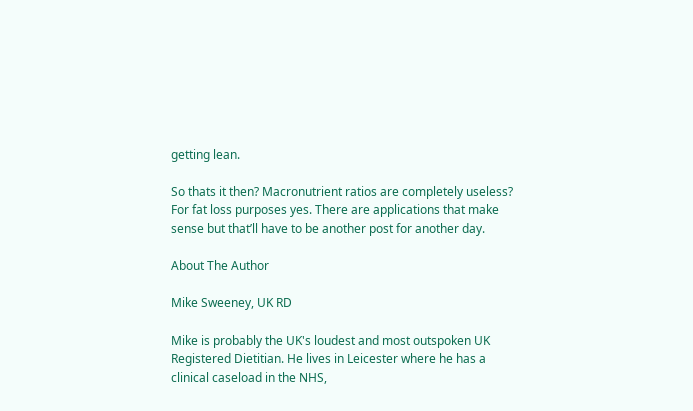getting lean.

So thats it then? Macronutrient ratios are completely useless? For fat loss purposes yes. There are applications that make sense but that’ll have to be another post for another day.

About The Author

Mike Sweeney, UK RD

Mike is probably the UK's loudest and most outspoken UK Registered Dietitian. He lives in Leicester where he has a clinical caseload in the NHS,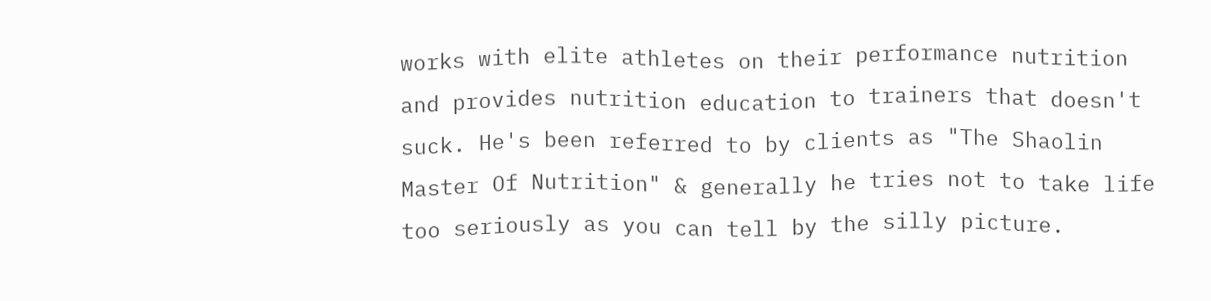works with elite athletes on their performance nutrition and provides nutrition education to trainers that doesn't suck. He's been referred to by clients as "The Shaolin Master Of Nutrition" & generally he tries not to take life too seriously as you can tell by the silly picture.